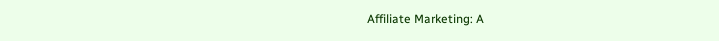Affiliate Marketing: A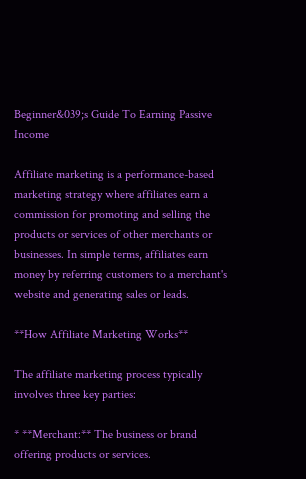Beginner&039;s Guide To Earning Passive Income

Affiliate marketing is a performance-based marketing strategy where affiliates earn a commission for promoting and selling the products or services of other merchants or businesses. In simple terms, affiliates earn money by referring customers to a merchant's website and generating sales or leads.

**How Affiliate Marketing Works**

The affiliate marketing process typically involves three key parties:

* **Merchant:** The business or brand offering products or services.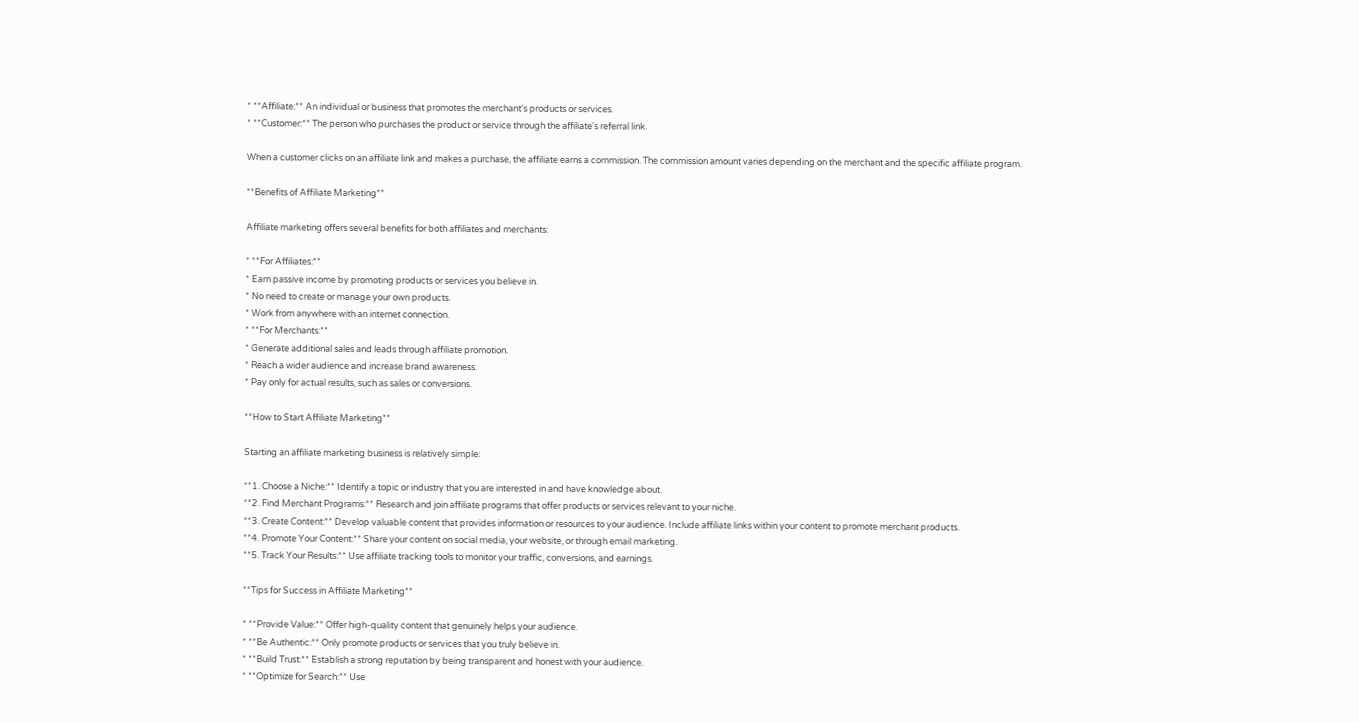* **Affiliate:** An individual or business that promotes the merchant's products or services.
* **Customer:** The person who purchases the product or service through the affiliate's referral link.

When a customer clicks on an affiliate link and makes a purchase, the affiliate earns a commission. The commission amount varies depending on the merchant and the specific affiliate program.

**Benefits of Affiliate Marketing**

Affiliate marketing offers several benefits for both affiliates and merchants:

* **For Affiliates:**
* Earn passive income by promoting products or services you believe in.
* No need to create or manage your own products.
* Work from anywhere with an internet connection.
* **For Merchants:**
* Generate additional sales and leads through affiliate promotion.
* Reach a wider audience and increase brand awareness.
* Pay only for actual results, such as sales or conversions.

**How to Start Affiliate Marketing**

Starting an affiliate marketing business is relatively simple:

**1. Choose a Niche:** Identify a topic or industry that you are interested in and have knowledge about.
**2. Find Merchant Programs:** Research and join affiliate programs that offer products or services relevant to your niche.
**3. Create Content:** Develop valuable content that provides information or resources to your audience. Include affiliate links within your content to promote merchant products.
**4. Promote Your Content:** Share your content on social media, your website, or through email marketing.
**5. Track Your Results:** Use affiliate tracking tools to monitor your traffic, conversions, and earnings.

**Tips for Success in Affiliate Marketing**

* **Provide Value:** Offer high-quality content that genuinely helps your audience.
* **Be Authentic:** Only promote products or services that you truly believe in.
* **Build Trust:** Establish a strong reputation by being transparent and honest with your audience.
* **Optimize for Search:** Use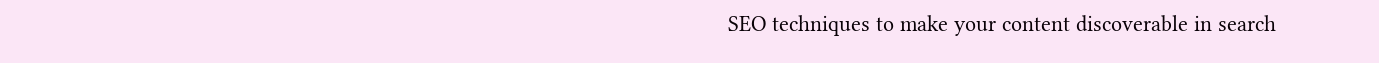SEO techniques to make your content discoverable in search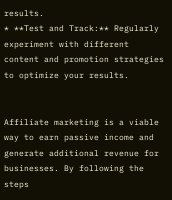results.
* **Test and Track:** Regularly experiment with different content and promotion strategies to optimize your results.


Affiliate marketing is a viable way to earn passive income and generate additional revenue for businesses. By following the steps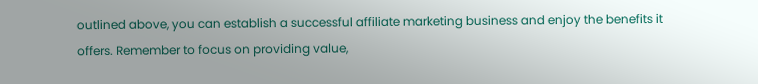outlined above, you can establish a successful affiliate marketing business and enjoy the benefits it offers. Remember to focus on providing value,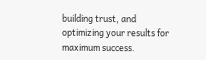building trust, and optimizing your results for maximum success.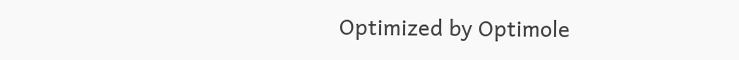Optimized by Optimole